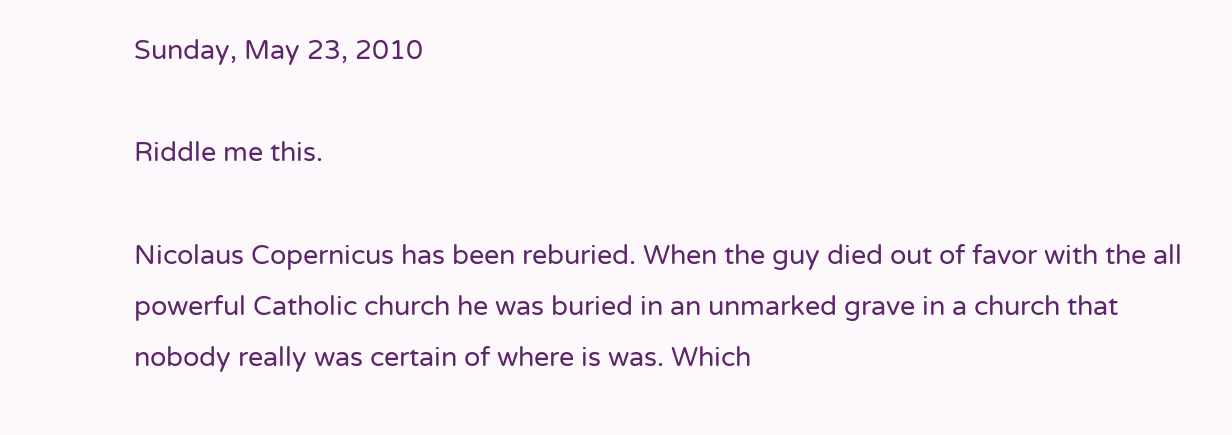Sunday, May 23, 2010

Riddle me this.

Nicolaus Copernicus has been reburied. When the guy died out of favor with the all powerful Catholic church he was buried in an unmarked grave in a church that nobody really was certain of where is was. Which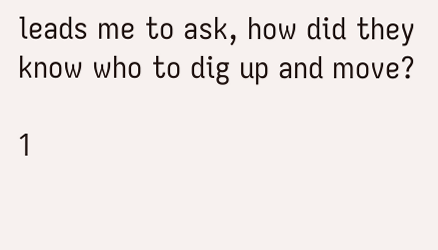leads me to ask, how did they know who to dig up and move?

1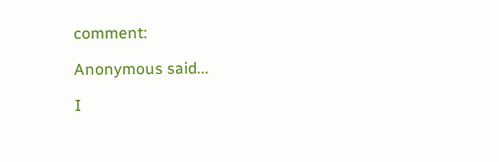comment:

Anonymous said...

I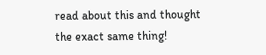read about this and thought the exact same thing!